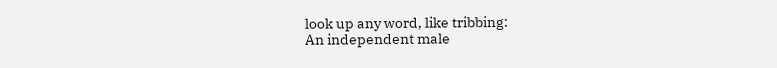look up any word, like tribbing:
An independent male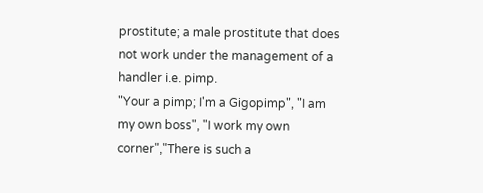prostitute; a male prostitute that does not work under the management of a handler i.e. pimp.
"Your a pimp; I'm a Gigopimp", "I am my own boss", "I work my own corner","There is such a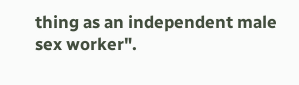thing as an independent male sex worker".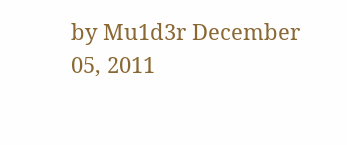by Mu1d3r December 05, 2011